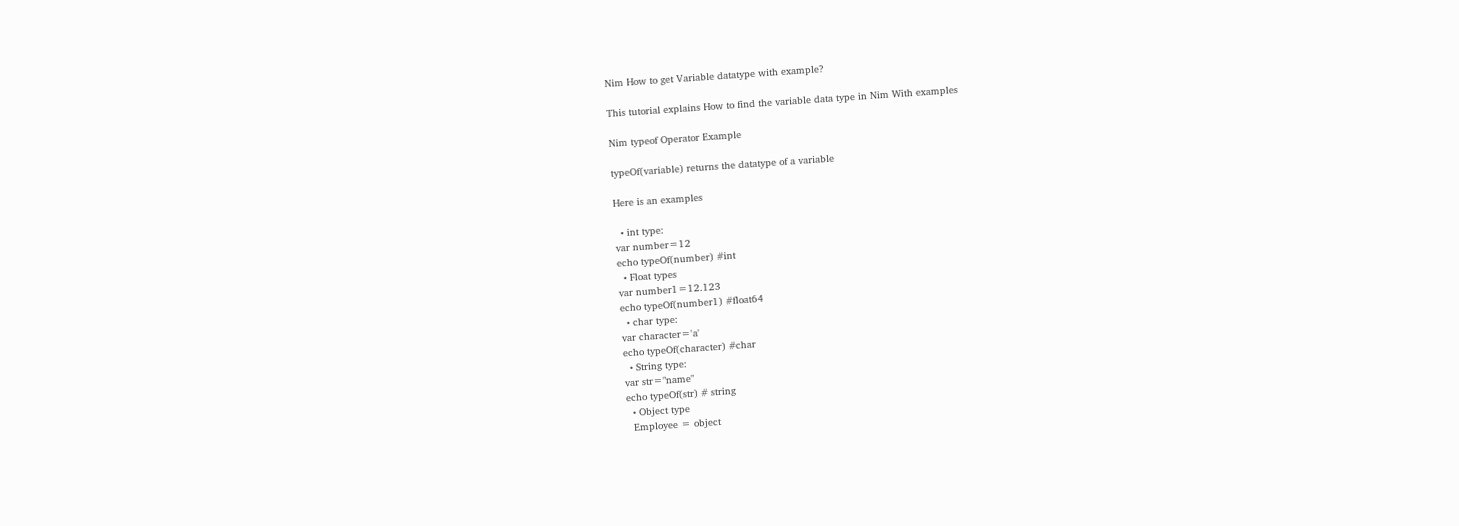Nim How to get Variable datatype with example?

This tutorial explains How to find the variable data type in Nim With examples

Nim typeof Operator Example

typeOf(variable) returns the datatype of a variable

Here is an examples

  • int type:
var number=12
echo typeOf(number) #int
  • Float types
var number1=12.123
echo typeOf(number1) #float64
  • char type:
var character='a'
echo typeOf(character) #char
  • String type:
var str="name"
echo typeOf(str) # string
  • Object type
  Employee = object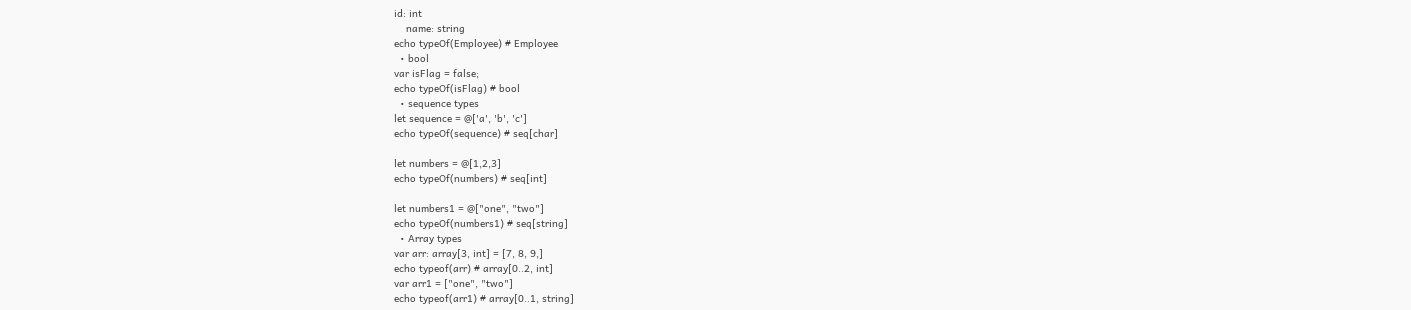id: int
    name: string
echo typeOf(Employee) # Employee
  • bool
var isFlag = false;
echo typeOf(isFlag) # bool
  • sequence types
let sequence = @['a', 'b', 'c']
echo typeOf(sequence) # seq[char]

let numbers = @[1,2,3]
echo typeOf(numbers) # seq[int]

let numbers1 = @["one", "two"]
echo typeOf(numbers1) # seq[string]
  • Array types
var arr: array[3, int] = [7, 8, 9,]
echo typeof(arr) # array[0..2, int]
var arr1 = ["one", "two"]
echo typeof(arr1) # array[0..1, string]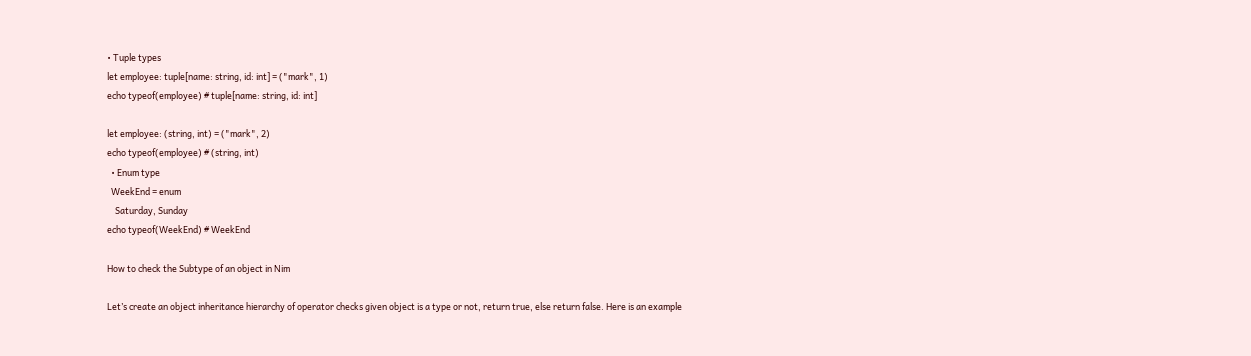• Tuple types
let employee: tuple[name: string, id: int] = ("mark", 1)
echo typeof(employee) # tuple[name: string, id: int]

let employee: (string, int) = ("mark", 2)
echo typeof(employee) # (string, int)
  • Enum type
  WeekEnd = enum
    Saturday, Sunday
echo typeof(WeekEnd) # WeekEnd

How to check the Subtype of an object in Nim

Let’s create an object inheritance hierarchy of operator checks given object is a type or not, return true, else return false. Here is an example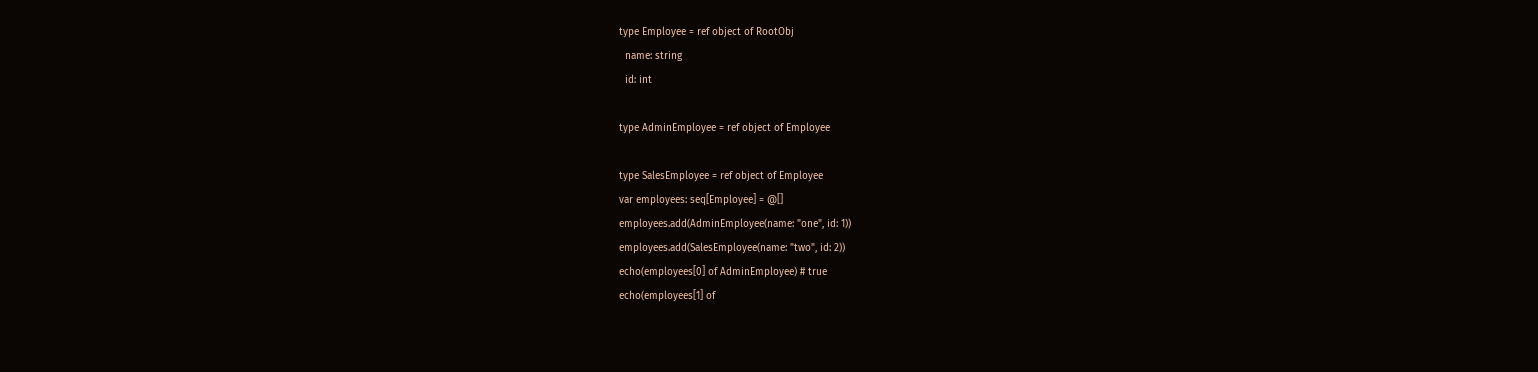type Employee = ref object of RootObj
  name: string
  id: int

type AdminEmployee = ref object of Employee

type SalesEmployee = ref object of Employee
var employees: seq[Employee] = @[]
employees.add(AdminEmployee(name: "one", id: 1))
employees.add(SalesEmployee(name: "two", id: 2))
echo(employees[0] of AdminEmployee) # true
echo(employees[1] of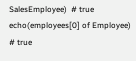SalesEmployee)  # true
echo(employees[0] of Employee) # true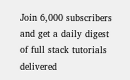Join 6,000 subscribers and get a daily digest of full stack tutorials delivered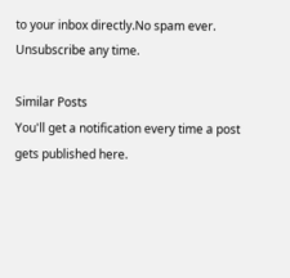to your inbox directly.No spam ever. Unsubscribe any time.

Similar Posts
You'll get a notification every time a post gets published here.